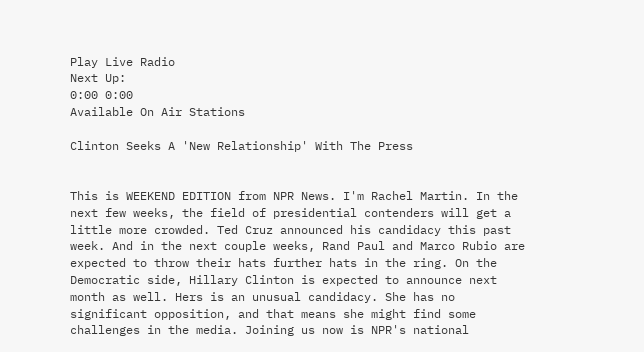Play Live Radio
Next Up:
0:00 0:00
Available On Air Stations

Clinton Seeks A 'New Relationship' With The Press


This is WEEKEND EDITION from NPR News. I'm Rachel Martin. In the next few weeks, the field of presidential contenders will get a little more crowded. Ted Cruz announced his candidacy this past week. And in the next couple weeks, Rand Paul and Marco Rubio are expected to throw their hats further hats in the ring. On the Democratic side, Hillary Clinton is expected to announce next month as well. Hers is an unusual candidacy. She has no significant opposition, and that means she might find some challenges in the media. Joining us now is NPR's national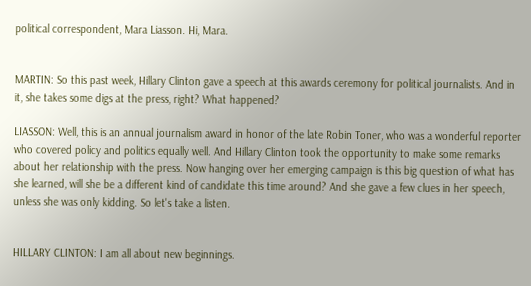political correspondent, Mara Liasson. Hi, Mara.


MARTIN: So this past week, Hillary Clinton gave a speech at this awards ceremony for political journalists. And in it, she takes some digs at the press, right? What happened?

LIASSON: Well, this is an annual journalism award in honor of the late Robin Toner, who was a wonderful reporter who covered policy and politics equally well. And Hillary Clinton took the opportunity to make some remarks about her relationship with the press. Now hanging over her emerging campaign is this big question of what has she learned, will she be a different kind of candidate this time around? And she gave a few clues in her speech, unless she was only kidding. So let's take a listen.


HILLARY CLINTON: I am all about new beginnings.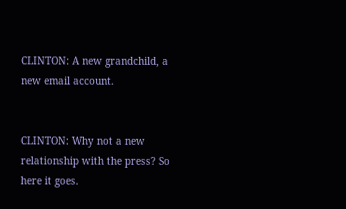CLINTON: A new grandchild, a new email account.


CLINTON: Why not a new relationship with the press? So here it goes.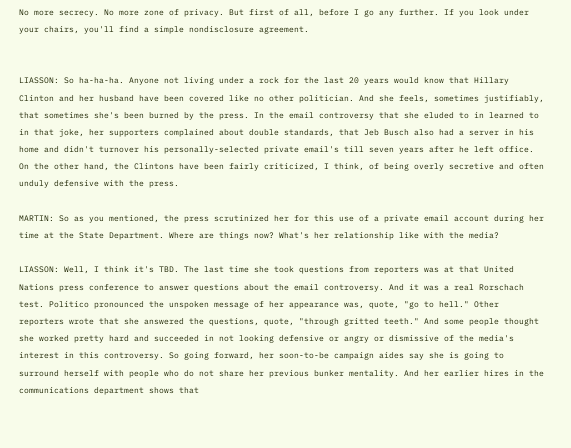No more secrecy. No more zone of privacy. But first of all, before I go any further. If you look under your chairs, you'll find a simple nondisclosure agreement.


LIASSON: So ha-ha-ha. Anyone not living under a rock for the last 20 years would know that Hillary Clinton and her husband have been covered like no other politician. And she feels, sometimes justifiably, that sometimes she's been burned by the press. In the email controversy that she eluded to in learned to in that joke, her supporters complained about double standards, that Jeb Busch also had a server in his home and didn't turnover his personally-selected private email's till seven years after he left office. On the other hand, the Clintons have been fairly criticized, I think, of being overly secretive and often unduly defensive with the press.

MARTIN: So as you mentioned, the press scrutinized her for this use of a private email account during her time at the State Department. Where are things now? What's her relationship like with the media?

LIASSON: Well, I think it's TBD. The last time she took questions from reporters was at that United Nations press conference to answer questions about the email controversy. And it was a real Rorschach test. Politico pronounced the unspoken message of her appearance was, quote, "go to hell." Other reporters wrote that she answered the questions, quote, "through gritted teeth." And some people thought she worked pretty hard and succeeded in not looking defensive or angry or dismissive of the media's interest in this controversy. So going forward, her soon-to-be campaign aides say she is going to surround herself with people who do not share her previous bunker mentality. And her earlier hires in the communications department shows that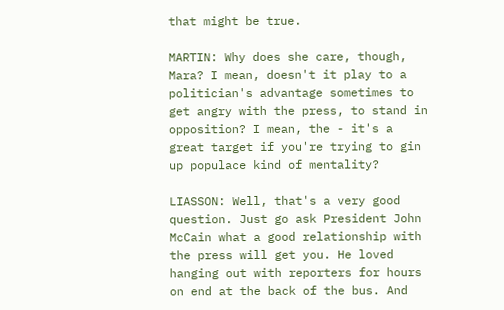that might be true.

MARTIN: Why does she care, though, Mara? I mean, doesn't it play to a politician's advantage sometimes to get angry with the press, to stand in opposition? I mean, the - it's a great target if you're trying to gin up populace kind of mentality?

LIASSON: Well, that's a very good question. Just go ask President John McCain what a good relationship with the press will get you. He loved hanging out with reporters for hours on end at the back of the bus. And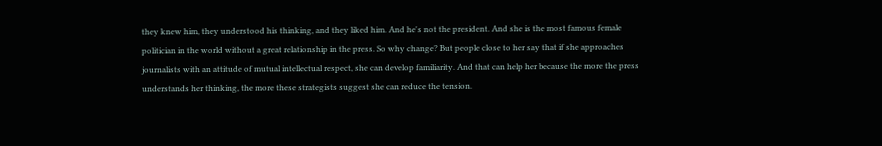they knew him, they understood his thinking, and they liked him. And he's not the president. And she is the most famous female politician in the world without a great relationship in the press. So why change? But people close to her say that if she approaches journalists with an attitude of mutual intellectual respect, she can develop familiarity. And that can help her because the more the press understands her thinking, the more these strategists suggest she can reduce the tension.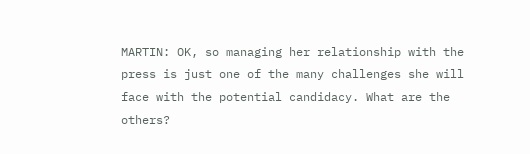MARTIN: OK, so managing her relationship with the press is just one of the many challenges she will face with the potential candidacy. What are the others?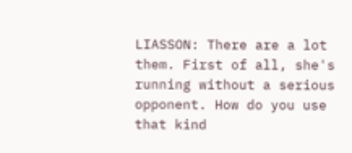LIASSON: There are a lot them. First of all, she's running without a serious opponent. How do you use that kind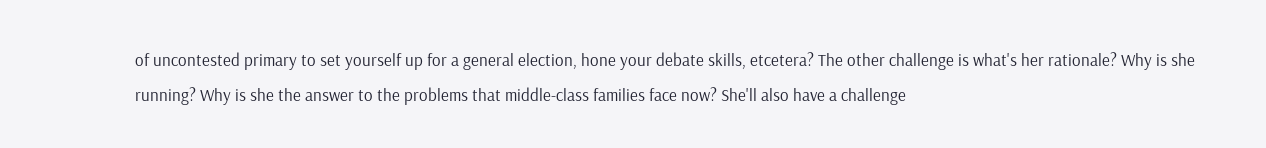of uncontested primary to set yourself up for a general election, hone your debate skills, etcetera? The other challenge is what's her rationale? Why is she running? Why is she the answer to the problems that middle-class families face now? She'll also have a challenge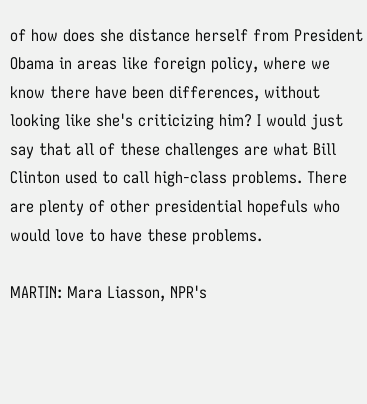of how does she distance herself from President Obama in areas like foreign policy, where we know there have been differences, without looking like she's criticizing him? I would just say that all of these challenges are what Bill Clinton used to call high-class problems. There are plenty of other presidential hopefuls who would love to have these problems.

MARTIN: Mara Liasson, NPR's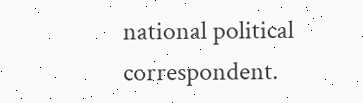national political correspondent.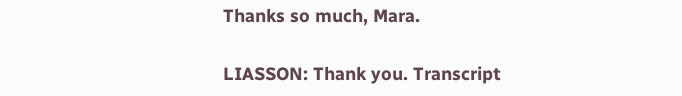Thanks so much, Mara.

LIASSON: Thank you. Transcript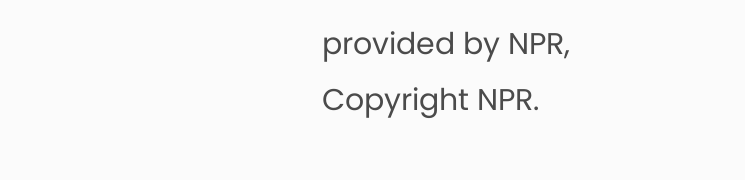provided by NPR, Copyright NPR.